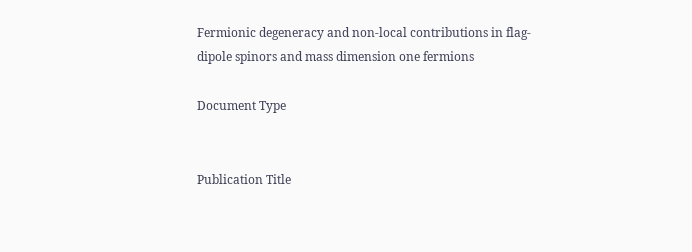Fermionic degeneracy and non-local contributions in flag-dipole spinors and mass dimension one fermions

Document Type


Publication Title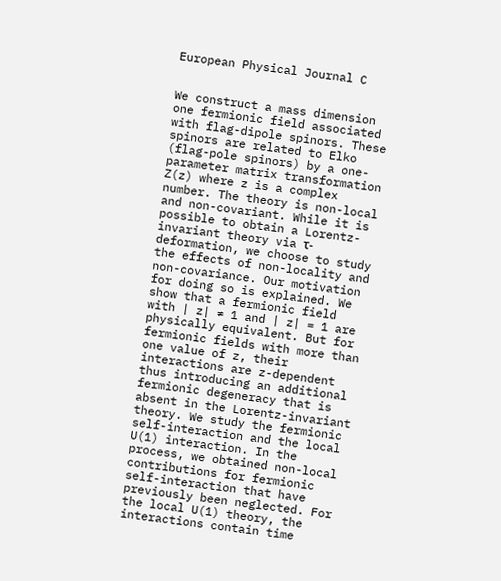European Physical Journal C


We construct a mass dimension one fermionic field associated with flag-dipole spinors. These spinors are related to Elko (flag-pole spinors) by a one-parameter matrix transformation Z(z) where z is a complex number. The theory is non-local and non-covariant. While it is possible to obtain a Lorentz-invariant theory via τ-deformation, we choose to study the effects of non-locality and non-covariance. Our motivation for doing so is explained. We show that a fermionic field with | z| ≠ 1 and | z| = 1 are physically equivalent. But for fermionic fields with more than one value of z, their interactions are z-dependent thus introducing an additional fermionic degeneracy that is absent in the Lorentz-invariant theory. We study the fermionic self-interaction and the local U(1) interaction. In the process, we obtained non-local contributions for fermionic self-interaction that have previously been neglected. For the local U(1) theory, the interactions contain time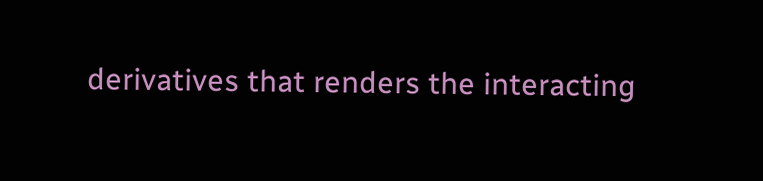derivatives that renders the interacting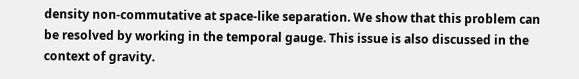density non-commutative at space-like separation. We show that this problem can be resolved by working in the temporal gauge. This issue is also discussed in the context of gravity.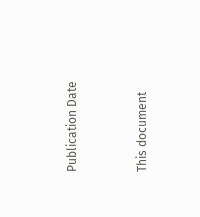Publication Date


This document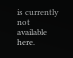is currently not available here.